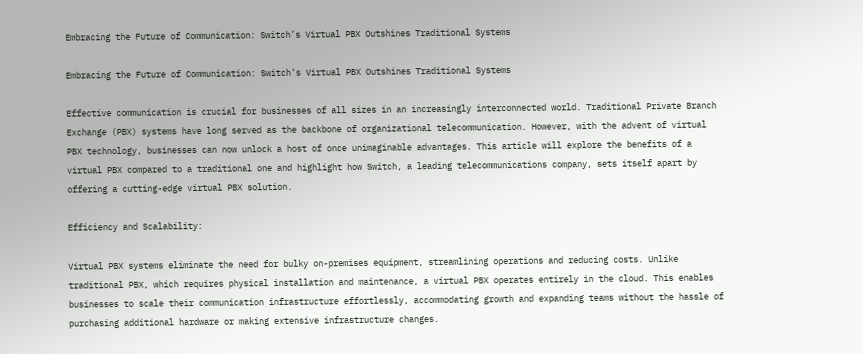Embracing the Future of Communication: Switch’s Virtual PBX Outshines Traditional Systems

Embracing the Future of Communication: Switch’s Virtual PBX Outshines Traditional Systems

Effective communication is crucial for businesses of all sizes in an increasingly interconnected world. Traditional Private Branch Exchange (PBX) systems have long served as the backbone of organizational telecommunication. However, with the advent of virtual PBX technology, businesses can now unlock a host of once unimaginable advantages. This article will explore the benefits of a virtual PBX compared to a traditional one and highlight how Switch, a leading telecommunications company, sets itself apart by offering a cutting-edge virtual PBX solution.

Efficiency and Scalability:

Virtual PBX systems eliminate the need for bulky on-premises equipment, streamlining operations and reducing costs. Unlike traditional PBX, which requires physical installation and maintenance, a virtual PBX operates entirely in the cloud. This enables businesses to scale their communication infrastructure effortlessly, accommodating growth and expanding teams without the hassle of purchasing additional hardware or making extensive infrastructure changes.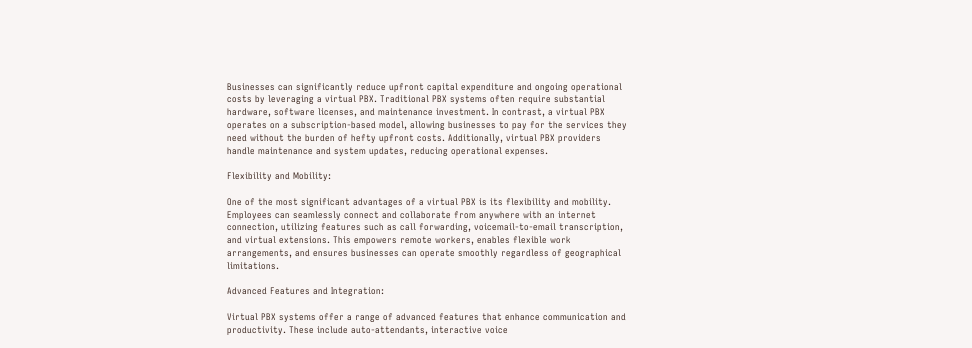Businesses can significantly reduce upfront capital expenditure and ongoing operational costs by leveraging a virtual PBX. Traditional PBX systems often require substantial hardware, software licenses, and maintenance investment. In contrast, a virtual PBX operates on a subscription-based model, allowing businesses to pay for the services they need without the burden of hefty upfront costs. Additionally, virtual PBX providers handle maintenance and system updates, reducing operational expenses.

Flexibility and Mobility:

One of the most significant advantages of a virtual PBX is its flexibility and mobility. Employees can seamlessly connect and collaborate from anywhere with an internet connection, utilizing features such as call forwarding, voicemail-to-email transcription, and virtual extensions. This empowers remote workers, enables flexible work arrangements, and ensures businesses can operate smoothly regardless of geographical limitations.

Advanced Features and Integration:

Virtual PBX systems offer a range of advanced features that enhance communication and productivity. These include auto-attendants, interactive voice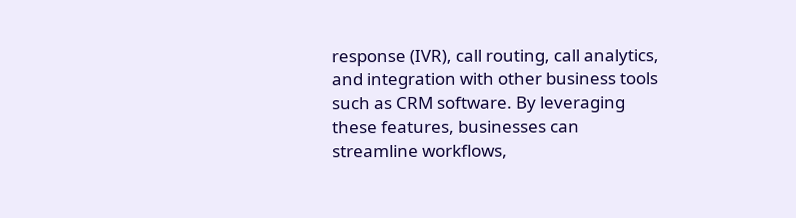response (IVR), call routing, call analytics, and integration with other business tools such as CRM software. By leveraging these features, businesses can streamline workflows,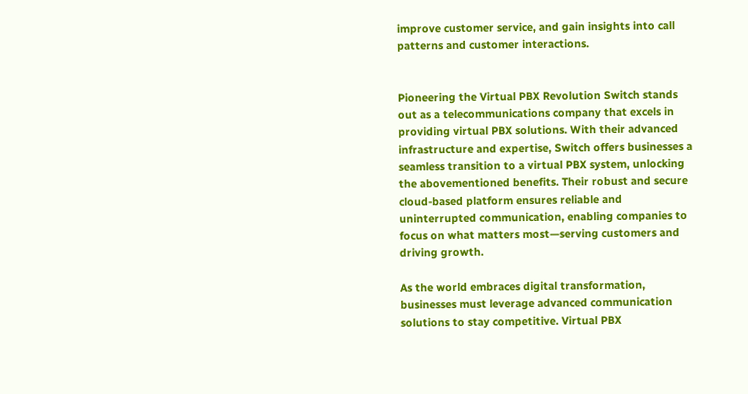improve customer service, and gain insights into call patterns and customer interactions.


Pioneering the Virtual PBX Revolution Switch stands out as a telecommunications company that excels in providing virtual PBX solutions. With their advanced infrastructure and expertise, Switch offers businesses a seamless transition to a virtual PBX system, unlocking the abovementioned benefits. Their robust and secure cloud-based platform ensures reliable and uninterrupted communication, enabling companies to focus on what matters most—serving customers and driving growth.

As the world embraces digital transformation, businesses must leverage advanced communication solutions to stay competitive. Virtual PBX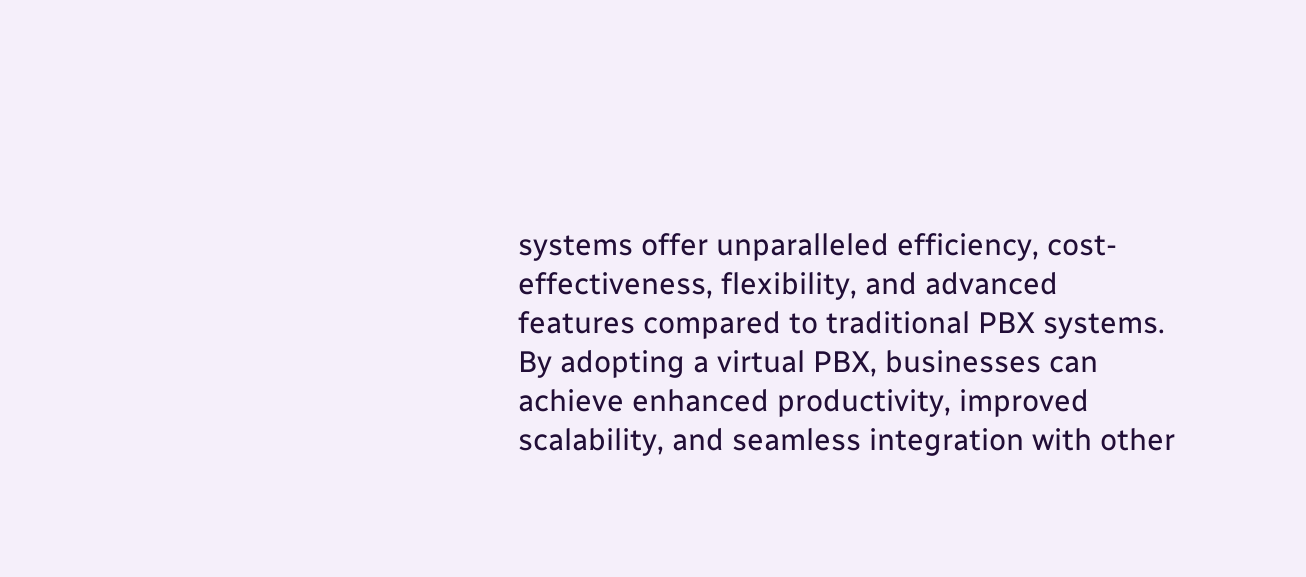systems offer unparalleled efficiency, cost-effectiveness, flexibility, and advanced features compared to traditional PBX systems. By adopting a virtual PBX, businesses can achieve enhanced productivity, improved scalability, and seamless integration with other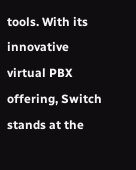tools. With its innovative virtual PBX offering, Switch stands at the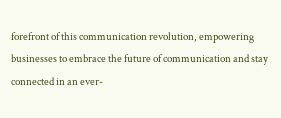forefront of this communication revolution, empowering businesses to embrace the future of communication and stay connected in an ever-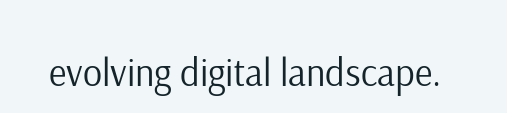evolving digital landscape.